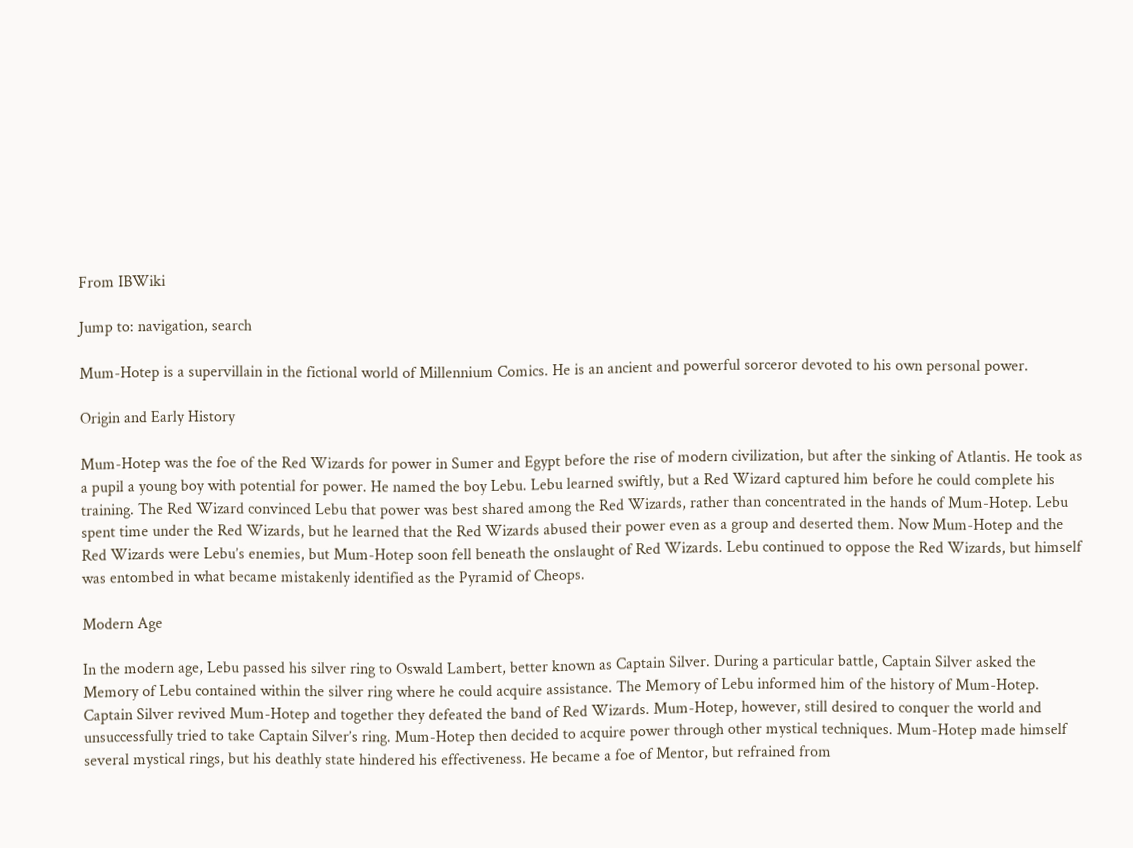From IBWiki

Jump to: navigation, search

Mum-Hotep is a supervillain in the fictional world of Millennium Comics. He is an ancient and powerful sorceror devoted to his own personal power.

Origin and Early History

Mum-Hotep was the foe of the Red Wizards for power in Sumer and Egypt before the rise of modern civilization, but after the sinking of Atlantis. He took as a pupil a young boy with potential for power. He named the boy Lebu. Lebu learned swiftly, but a Red Wizard captured him before he could complete his training. The Red Wizard convinced Lebu that power was best shared among the Red Wizards, rather than concentrated in the hands of Mum-Hotep. Lebu spent time under the Red Wizards, but he learned that the Red Wizards abused their power even as a group and deserted them. Now Mum-Hotep and the Red Wizards were Lebu’s enemies, but Mum-Hotep soon fell beneath the onslaught of Red Wizards. Lebu continued to oppose the Red Wizards, but himself was entombed in what became mistakenly identified as the Pyramid of Cheops.

Modern Age

In the modern age, Lebu passed his silver ring to Oswald Lambert, better known as Captain Silver. During a particular battle, Captain Silver asked the Memory of Lebu contained within the silver ring where he could acquire assistance. The Memory of Lebu informed him of the history of Mum-Hotep. Captain Silver revived Mum-Hotep and together they defeated the band of Red Wizards. Mum-Hotep, however, still desired to conquer the world and unsuccessfully tried to take Captain Silver’s ring. Mum-Hotep then decided to acquire power through other mystical techniques. Mum-Hotep made himself several mystical rings, but his deathly state hindered his effectiveness. He became a foe of Mentor, but refrained from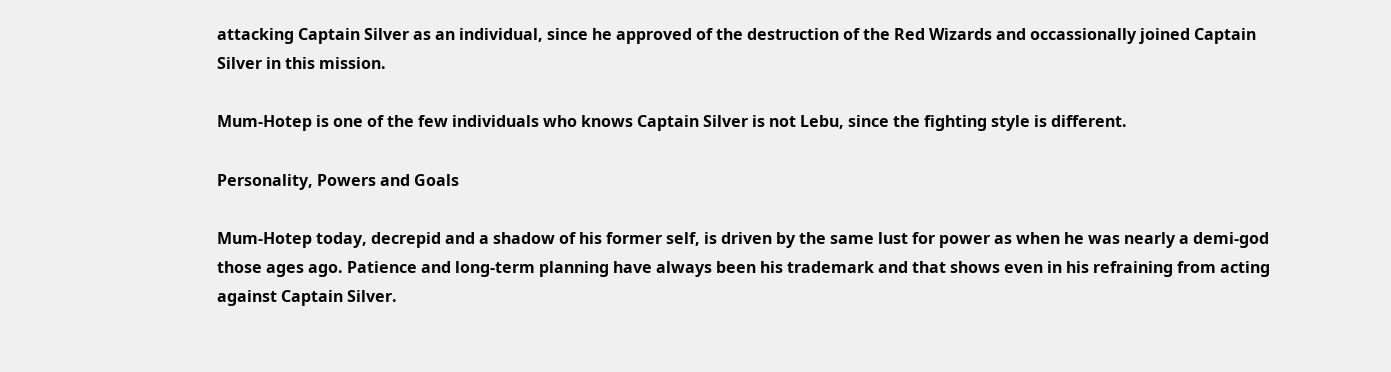attacking Captain Silver as an individual, since he approved of the destruction of the Red Wizards and occassionally joined Captain Silver in this mission.

Mum-Hotep is one of the few individuals who knows Captain Silver is not Lebu, since the fighting style is different.

Personality, Powers and Goals

Mum-Hotep today, decrepid and a shadow of his former self, is driven by the same lust for power as when he was nearly a demi-god those ages ago. Patience and long-term planning have always been his trademark and that shows even in his refraining from acting against Captain Silver.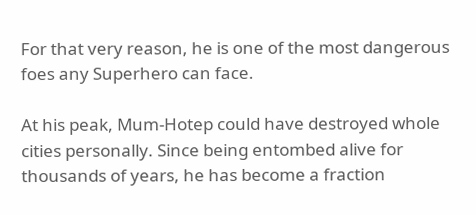For that very reason, he is one of the most dangerous foes any Superhero can face.

At his peak, Mum-Hotep could have destroyed whole cities personally. Since being entombed alive for thousands of years, he has become a fraction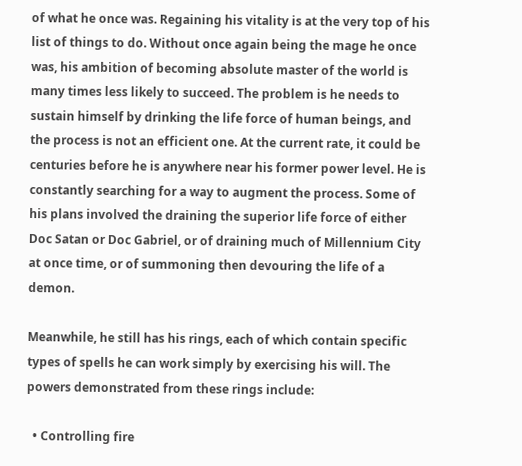of what he once was. Regaining his vitality is at the very top of his list of things to do. Without once again being the mage he once was, his ambition of becoming absolute master of the world is many times less likely to succeed. The problem is he needs to sustain himself by drinking the life force of human beings, and the process is not an efficient one. At the current rate, it could be centuries before he is anywhere near his former power level. He is constantly searching for a way to augment the process. Some of his plans involved the draining the superior life force of either Doc Satan or Doc Gabriel, or of draining much of Millennium City at once time, or of summoning then devouring the life of a demon.

Meanwhile, he still has his rings, each of which contain specific types of spells he can work simply by exercising his will. The powers demonstrated from these rings include:

  • Controlling fire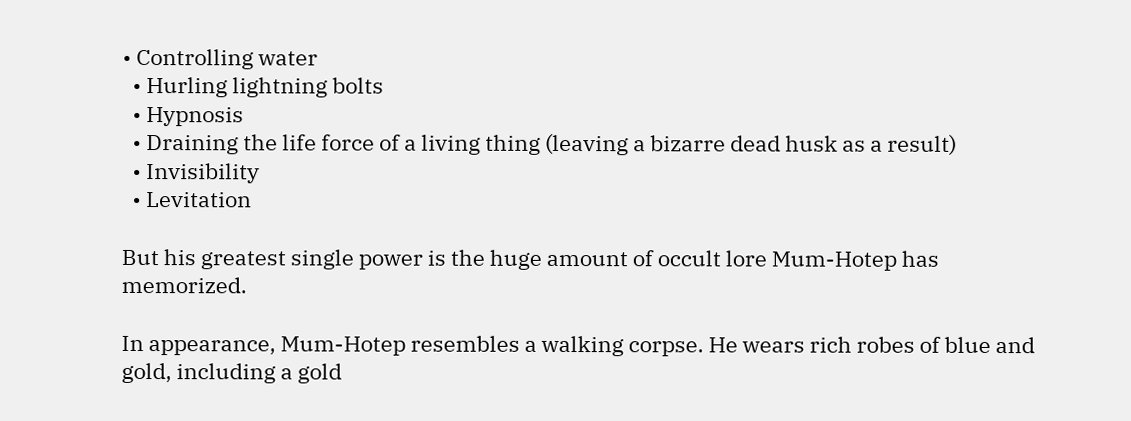• Controlling water
  • Hurling lightning bolts
  • Hypnosis
  • Draining the life force of a living thing (leaving a bizarre dead husk as a result)
  • Invisibility
  • Levitation

But his greatest single power is the huge amount of occult lore Mum-Hotep has memorized.

In appearance, Mum-Hotep resembles a walking corpse. He wears rich robes of blue and gold, including a gold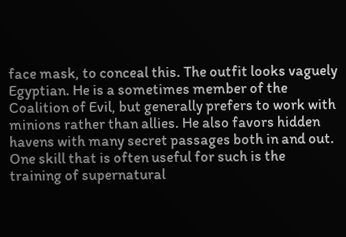face mask, to conceal this. The outfit looks vaguely Egyptian. He is a sometimes member of the Coalition of Evil, but generally prefers to work with minions rather than allies. He also favors hidden havens with many secret passages both in and out. One skill that is often useful for such is the training of supernatural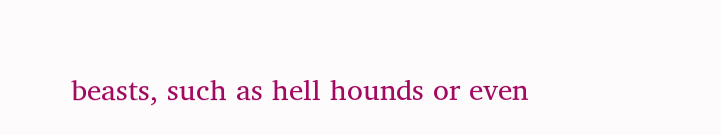beasts, such as hell hounds or even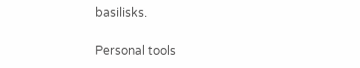basilisks.

Personal tools